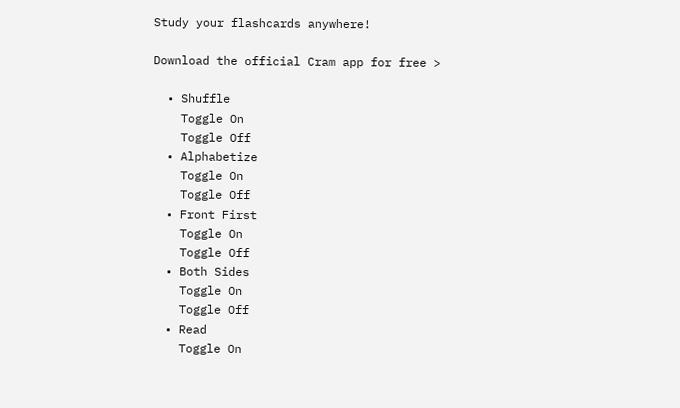Study your flashcards anywhere!

Download the official Cram app for free >

  • Shuffle
    Toggle On
    Toggle Off
  • Alphabetize
    Toggle On
    Toggle Off
  • Front First
    Toggle On
    Toggle Off
  • Both Sides
    Toggle On
    Toggle Off
  • Read
    Toggle On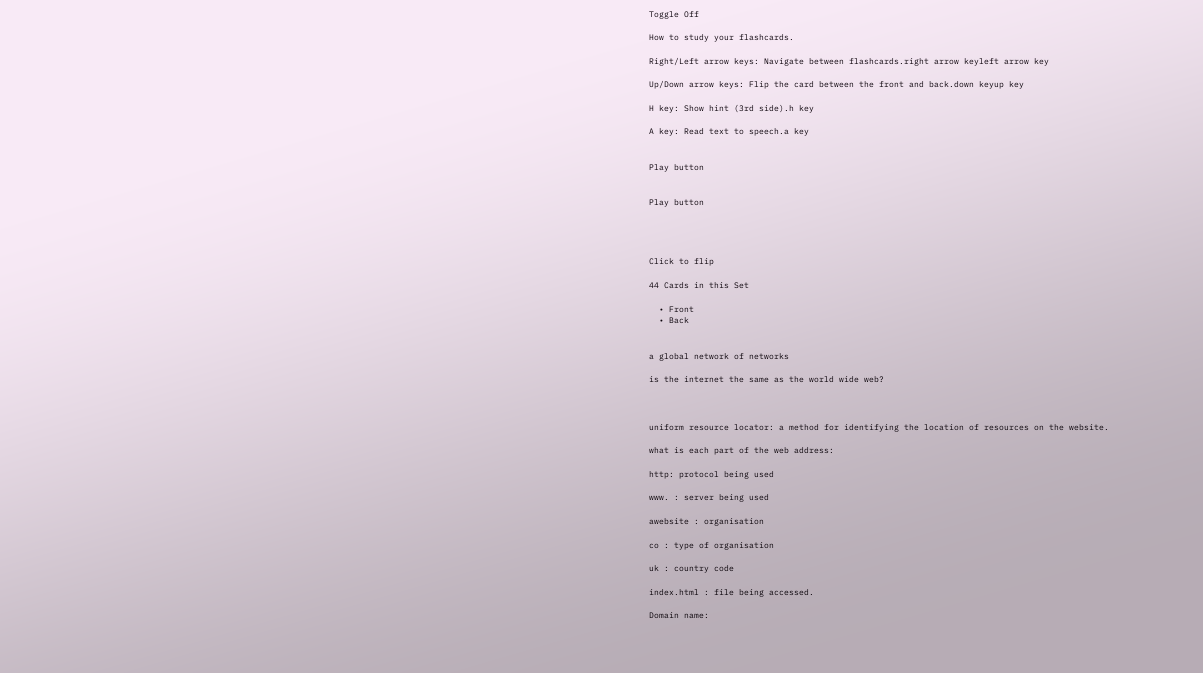Toggle Off

How to study your flashcards.

Right/Left arrow keys: Navigate between flashcards.right arrow keyleft arrow key

Up/Down arrow keys: Flip the card between the front and back.down keyup key

H key: Show hint (3rd side).h key

A key: Read text to speech.a key


Play button


Play button




Click to flip

44 Cards in this Set

  • Front
  • Back


a global network of networks

is the internet the same as the world wide web?



uniform resource locator: a method for identifying the location of resources on the website.

what is each part of the web address:

http: protocol being used

www. : server being used

awebsite : organisation

co : type of organisation

uk : country code

index.html : file being accessed.

Domain name: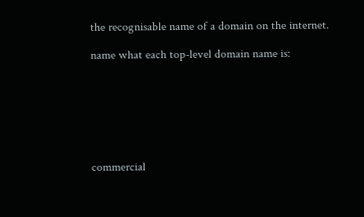the recognisable name of a domain on the internet.

name what each top-level domain name is:







commercial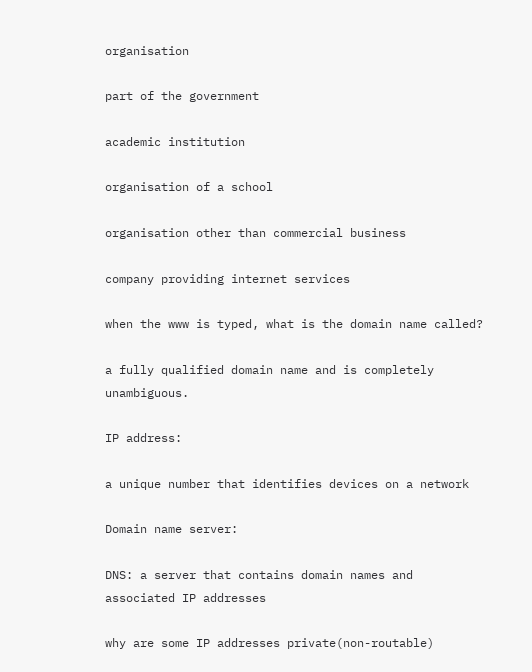organisation

part of the government

academic institution

organisation of a school

organisation other than commercial business

company providing internet services

when the www is typed, what is the domain name called?

a fully qualified domain name and is completely unambiguous.

IP address:

a unique number that identifies devices on a network

Domain name server:

DNS: a server that contains domain names and associated IP addresses

why are some IP addresses private(non-routable)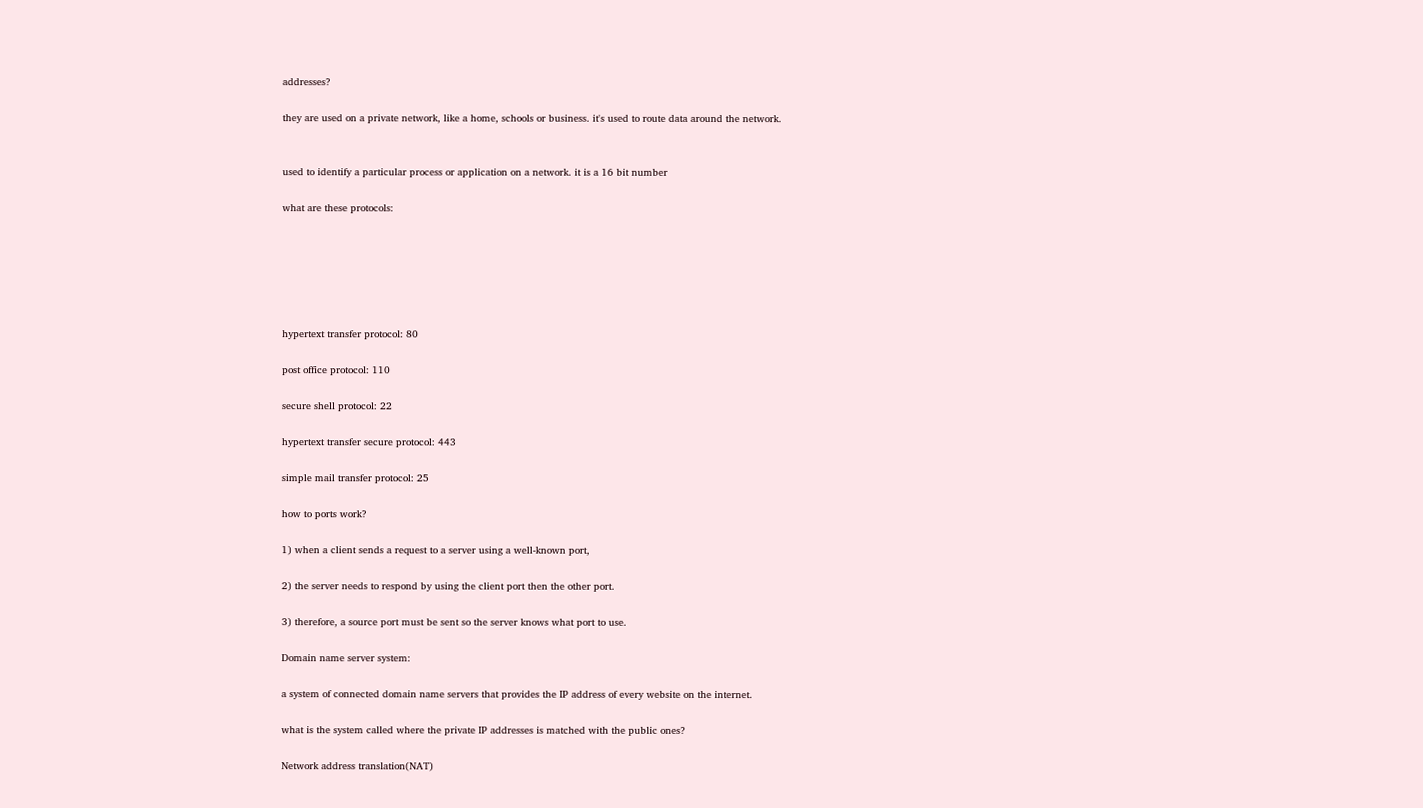addresses?

they are used on a private network, like a home, schools or business. it's used to route data around the network.


used to identify a particular process or application on a network. it is a 16 bit number

what are these protocols:






hypertext transfer protocol: 80

post office protocol: 110

secure shell protocol: 22

hypertext transfer secure protocol: 443

simple mail transfer protocol: 25

how to ports work?

1) when a client sends a request to a server using a well-known port,

2) the server needs to respond by using the client port then the other port.

3) therefore, a source port must be sent so the server knows what port to use.

Domain name server system:

a system of connected domain name servers that provides the IP address of every website on the internet.

what is the system called where the private IP addresses is matched with the public ones?

Network address translation(NAT)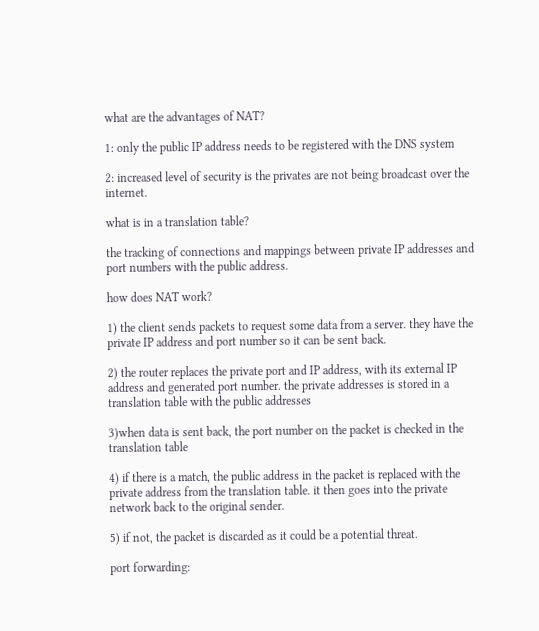what are the advantages of NAT?

1: only the public IP address needs to be registered with the DNS system

2: increased level of security is the privates are not being broadcast over the internet.

what is in a translation table?

the tracking of connections and mappings between private IP addresses and port numbers with the public address.

how does NAT work?

1) the client sends packets to request some data from a server. they have the private IP address and port number so it can be sent back.

2) the router replaces the private port and IP address, with its external IP address and generated port number. the private addresses is stored in a translation table with the public addresses

3)when data is sent back, the port number on the packet is checked in the translation table

4) if there is a match, the public address in the packet is replaced with the private address from the translation table. it then goes into the private network back to the original sender.

5) if not, the packet is discarded as it could be a potential threat.

port forwarding: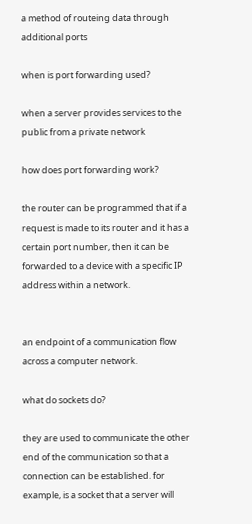a method of routeing data through additional ports

when is port forwarding used?

when a server provides services to the public from a private network

how does port forwarding work?

the router can be programmed that if a request is made to its router and it has a certain port number, then it can be forwarded to a device with a specific IP address within a network.


an endpoint of a communication flow across a computer network.

what do sockets do?

they are used to communicate the other end of the communication so that a connection can be established. for example, is a socket that a server will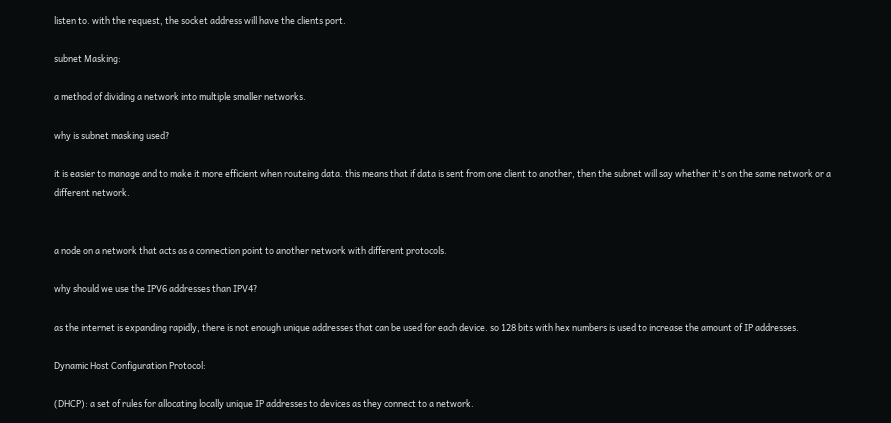listen to. with the request, the socket address will have the clients port.

subnet Masking:

a method of dividing a network into multiple smaller networks.

why is subnet masking used?

it is easier to manage and to make it more efficient when routeing data. this means that if data is sent from one client to another, then the subnet will say whether it's on the same network or a different network.


a node on a network that acts as a connection point to another network with different protocols.

why should we use the IPV6 addresses than IPV4?

as the internet is expanding rapidly, there is not enough unique addresses that can be used for each device. so 128 bits with hex numbers is used to increase the amount of IP addresses.

Dynamic Host Configuration Protocol:

(DHCP): a set of rules for allocating locally unique IP addresses to devices as they connect to a network.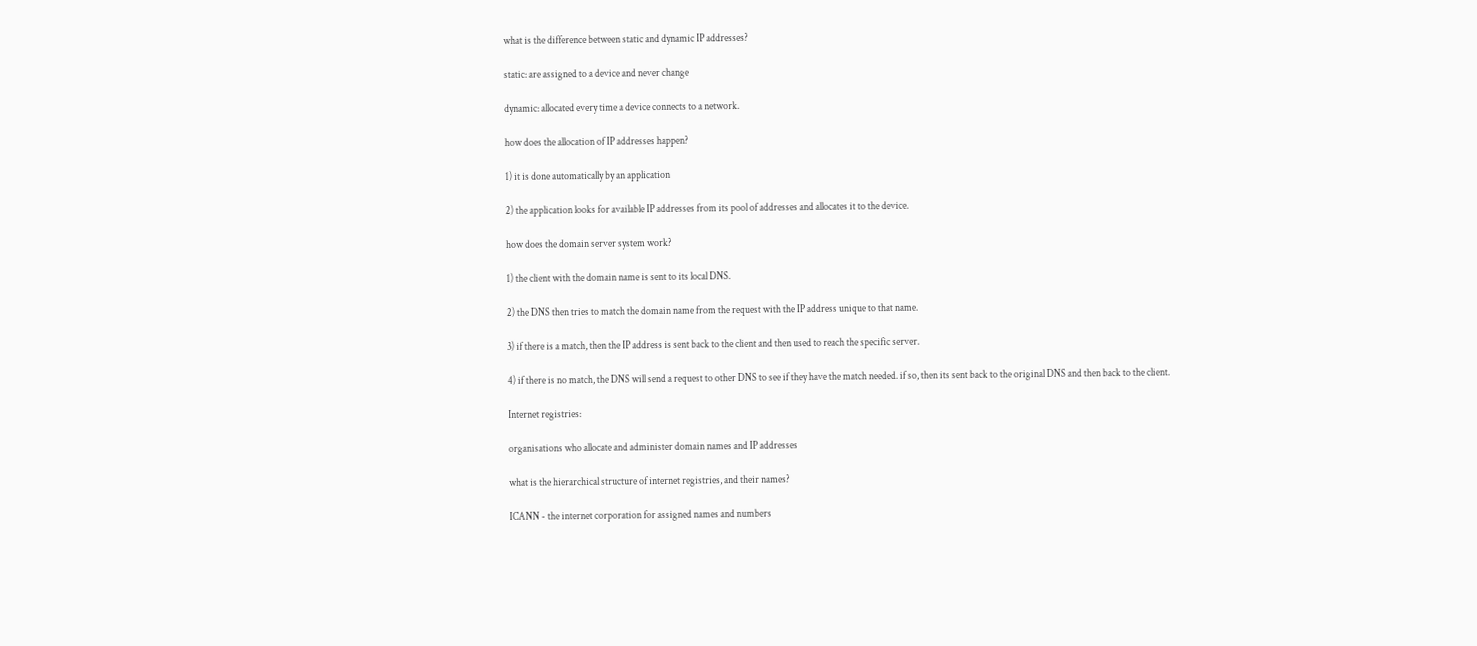what is the difference between static and dynamic IP addresses?

static: are assigned to a device and never change

dynamic: allocated every time a device connects to a network.

how does the allocation of IP addresses happen?

1) it is done automatically by an application

2) the application looks for available IP addresses from its pool of addresses and allocates it to the device.

how does the domain server system work?

1) the client with the domain name is sent to its local DNS.

2) the DNS then tries to match the domain name from the request with the IP address unique to that name.

3) if there is a match, then the IP address is sent back to the client and then used to reach the specific server.

4) if there is no match, the DNS will send a request to other DNS to see if they have the match needed. if so, then its sent back to the original DNS and then back to the client.

Internet registries:

organisations who allocate and administer domain names and IP addresses

what is the hierarchical structure of internet registries, and their names?

ICANN - the internet corporation for assigned names and numbers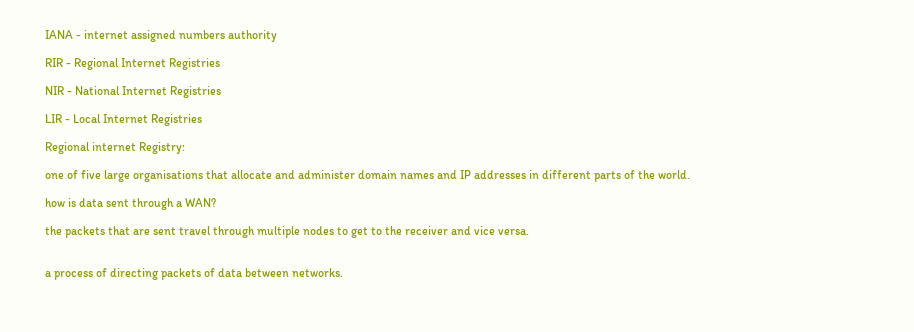IANA - internet assigned numbers authority

RIR - Regional Internet Registries

NIR - National Internet Registries

LIR - Local Internet Registries

Regional internet Registry:

one of five large organisations that allocate and administer domain names and IP addresses in different parts of the world.

how is data sent through a WAN?

the packets that are sent travel through multiple nodes to get to the receiver and vice versa.


a process of directing packets of data between networks.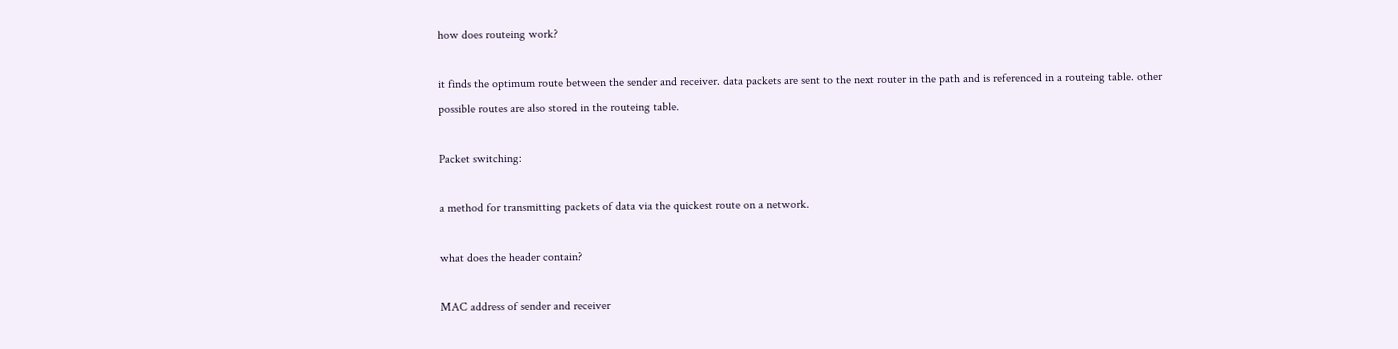how does routeing work?

it finds the optimum route between the sender and receiver. data packets are sent to the next router in the path and is referenced in a routeing table. other possible routes are also stored in the routeing table.

Packet switching:

a method for transmitting packets of data via the quickest route on a network.

what does the header contain?

MAC address of sender and receiver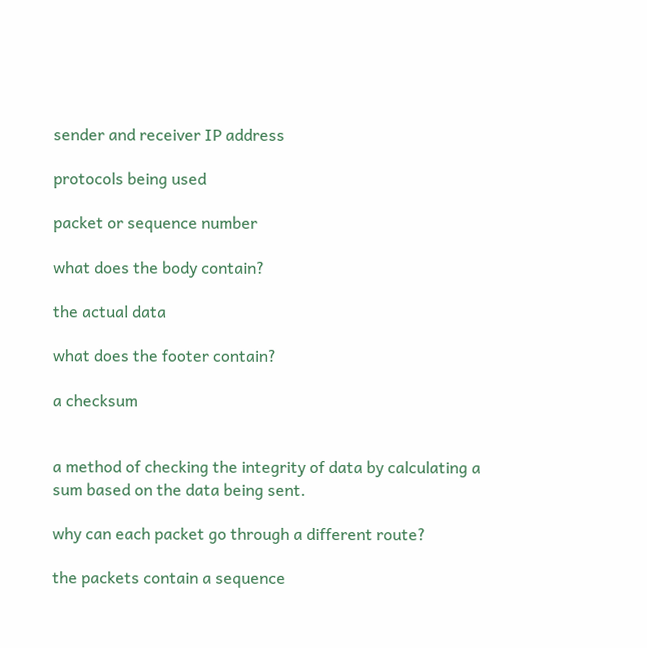sender and receiver IP address

protocols being used

packet or sequence number

what does the body contain?

the actual data

what does the footer contain?

a checksum


a method of checking the integrity of data by calculating a sum based on the data being sent.

why can each packet go through a different route?

the packets contain a sequence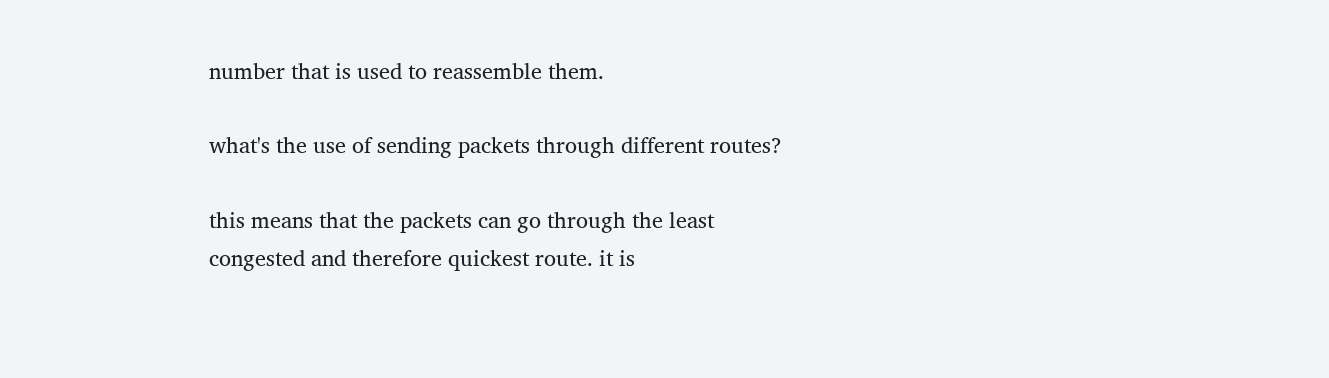number that is used to reassemble them.

what's the use of sending packets through different routes?

this means that the packets can go through the least congested and therefore quickest route. it is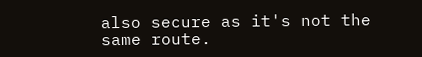also secure as it's not the same route.